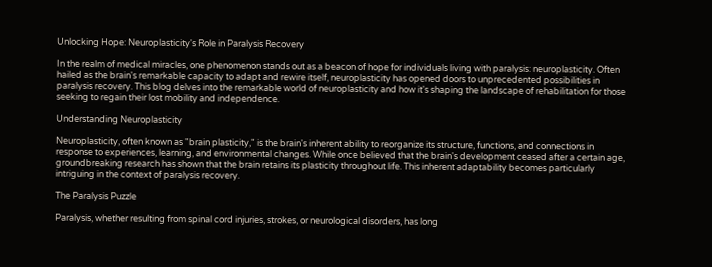Unlocking Hope: Neuroplasticity's Role in Paralysis Recovery

In the realm of medical miracles, one phenomenon stands out as a beacon of hope for individuals living with paralysis: neuroplasticity. Often hailed as the brain's remarkable capacity to adapt and rewire itself, neuroplasticity has opened doors to unprecedented possibilities in paralysis recovery. This blog delves into the remarkable world of neuroplasticity and how it's shaping the landscape of rehabilitation for those seeking to regain their lost mobility and independence.

Understanding Neuroplasticity

Neuroplasticity, often known as "brain plasticity," is the brain's inherent ability to reorganize its structure, functions, and connections in response to experiences, learning, and environmental changes. While once believed that the brain's development ceased after a certain age, groundbreaking research has shown that the brain retains its plasticity throughout life. This inherent adaptability becomes particularly intriguing in the context of paralysis recovery.

The Paralysis Puzzle

Paralysis, whether resulting from spinal cord injuries, strokes, or neurological disorders, has long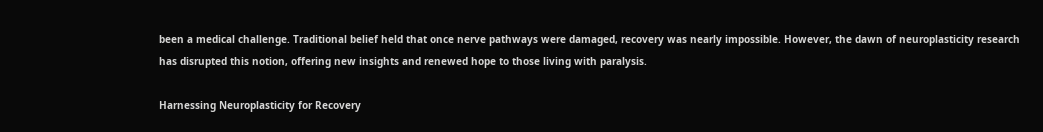been a medical challenge. Traditional belief held that once nerve pathways were damaged, recovery was nearly impossible. However, the dawn of neuroplasticity research has disrupted this notion, offering new insights and renewed hope to those living with paralysis.

Harnessing Neuroplasticity for Recovery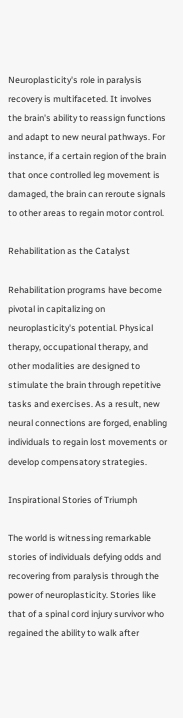Neuroplasticity's role in paralysis recovery is multifaceted. It involves the brain's ability to reassign functions and adapt to new neural pathways. For instance, if a certain region of the brain that once controlled leg movement is damaged, the brain can reroute signals to other areas to regain motor control.

Rehabilitation as the Catalyst

Rehabilitation programs have become pivotal in capitalizing on neuroplasticity's potential. Physical therapy, occupational therapy, and other modalities are designed to stimulate the brain through repetitive tasks and exercises. As a result, new neural connections are forged, enabling individuals to regain lost movements or develop compensatory strategies.

Inspirational Stories of Triumph

The world is witnessing remarkable stories of individuals defying odds and recovering from paralysis through the power of neuroplasticity. Stories like that of a spinal cord injury survivor who regained the ability to walk after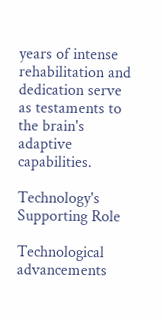years of intense rehabilitation and dedication serve as testaments to the brain's adaptive capabilities.

Technology's Supporting Role

Technological advancements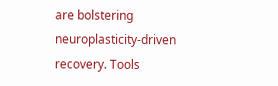are bolstering neuroplasticity-driven recovery. Tools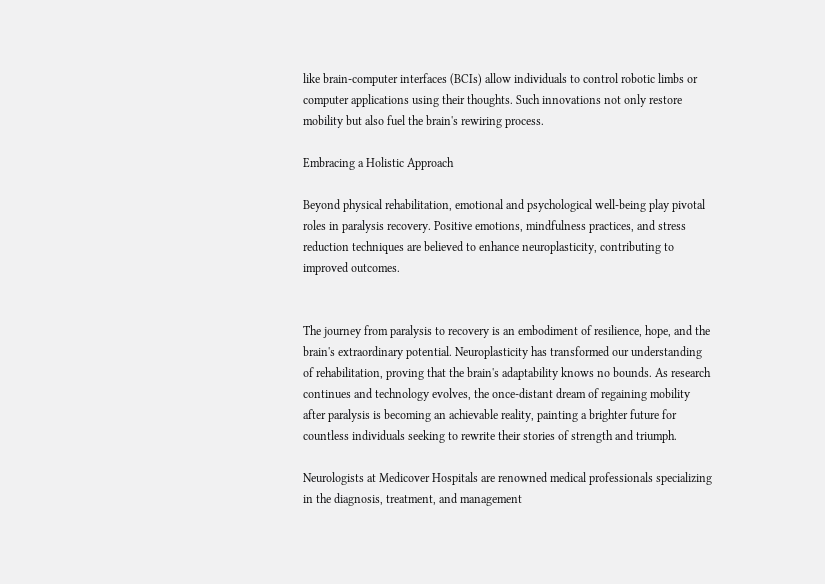like brain-computer interfaces (BCIs) allow individuals to control robotic limbs or computer applications using their thoughts. Such innovations not only restore mobility but also fuel the brain's rewiring process.

Embracing a Holistic Approach

Beyond physical rehabilitation, emotional and psychological well-being play pivotal roles in paralysis recovery. Positive emotions, mindfulness practices, and stress reduction techniques are believed to enhance neuroplasticity, contributing to improved outcomes.


The journey from paralysis to recovery is an embodiment of resilience, hope, and the brain's extraordinary potential. Neuroplasticity has transformed our understanding of rehabilitation, proving that the brain's adaptability knows no bounds. As research continues and technology evolves, the once-distant dream of regaining mobility after paralysis is becoming an achievable reality, painting a brighter future for countless individuals seeking to rewrite their stories of strength and triumph.

Neurologists at Medicover Hospitals are renowned medical professionals specializing in the diagnosis, treatment, and management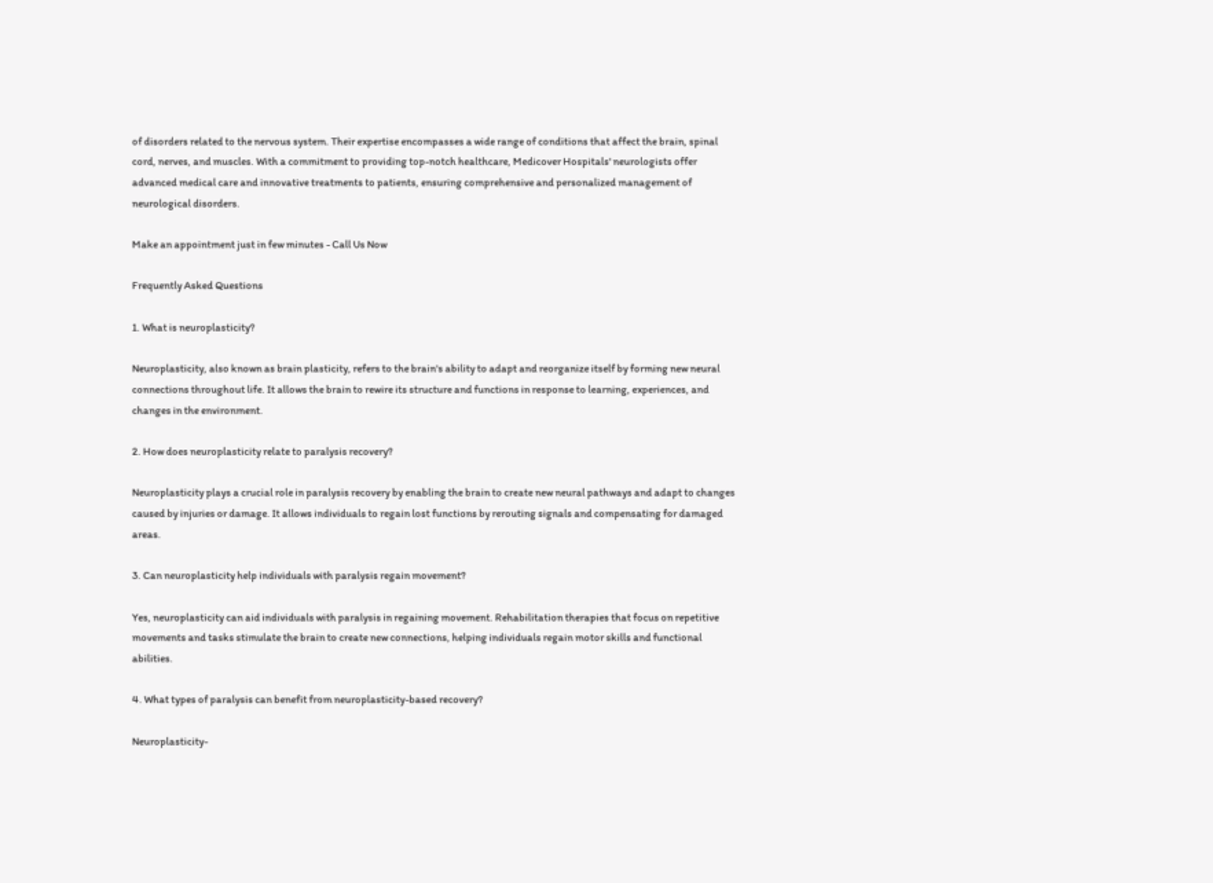of disorders related to the nervous system. Their expertise encompasses a wide range of conditions that affect the brain, spinal cord, nerves, and muscles. With a commitment to providing top-notch healthcare, Medicover Hospitals' neurologists offer advanced medical care and innovative treatments to patients, ensuring comprehensive and personalized management of neurological disorders.

Make an appointment just in few minutes - Call Us Now

Frequently Asked Questions

1. What is neuroplasticity?

Neuroplasticity, also known as brain plasticity, refers to the brain's ability to adapt and reorganize itself by forming new neural connections throughout life. It allows the brain to rewire its structure and functions in response to learning, experiences, and changes in the environment.

2. How does neuroplasticity relate to paralysis recovery?

Neuroplasticity plays a crucial role in paralysis recovery by enabling the brain to create new neural pathways and adapt to changes caused by injuries or damage. It allows individuals to regain lost functions by rerouting signals and compensating for damaged areas.

3. Can neuroplasticity help individuals with paralysis regain movement?

Yes, neuroplasticity can aid individuals with paralysis in regaining movement. Rehabilitation therapies that focus on repetitive movements and tasks stimulate the brain to create new connections, helping individuals regain motor skills and functional abilities.

4. What types of paralysis can benefit from neuroplasticity-based recovery?

Neuroplasticity-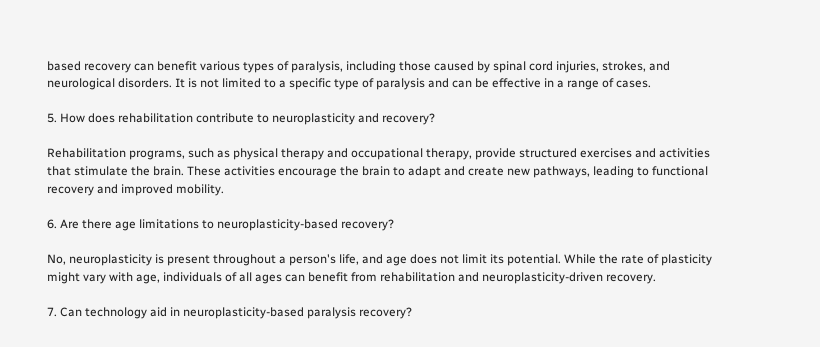based recovery can benefit various types of paralysis, including those caused by spinal cord injuries, strokes, and neurological disorders. It is not limited to a specific type of paralysis and can be effective in a range of cases.

5. How does rehabilitation contribute to neuroplasticity and recovery?

Rehabilitation programs, such as physical therapy and occupational therapy, provide structured exercises and activities that stimulate the brain. These activities encourage the brain to adapt and create new pathways, leading to functional recovery and improved mobility.

6. Are there age limitations to neuroplasticity-based recovery?

No, neuroplasticity is present throughout a person's life, and age does not limit its potential. While the rate of plasticity might vary with age, individuals of all ages can benefit from rehabilitation and neuroplasticity-driven recovery.

7. Can technology aid in neuroplasticity-based paralysis recovery?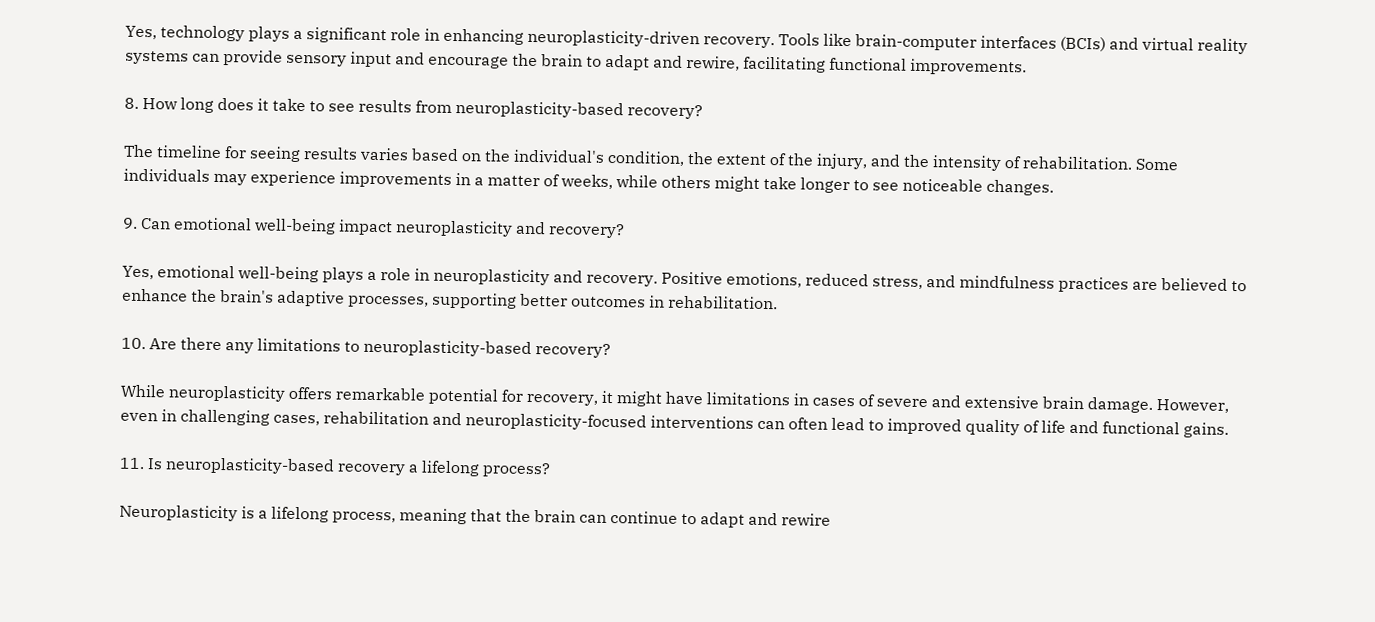Yes, technology plays a significant role in enhancing neuroplasticity-driven recovery. Tools like brain-computer interfaces (BCIs) and virtual reality systems can provide sensory input and encourage the brain to adapt and rewire, facilitating functional improvements.

8. How long does it take to see results from neuroplasticity-based recovery?

The timeline for seeing results varies based on the individual's condition, the extent of the injury, and the intensity of rehabilitation. Some individuals may experience improvements in a matter of weeks, while others might take longer to see noticeable changes.

9. Can emotional well-being impact neuroplasticity and recovery?

Yes, emotional well-being plays a role in neuroplasticity and recovery. Positive emotions, reduced stress, and mindfulness practices are believed to enhance the brain's adaptive processes, supporting better outcomes in rehabilitation.

10. Are there any limitations to neuroplasticity-based recovery?

While neuroplasticity offers remarkable potential for recovery, it might have limitations in cases of severe and extensive brain damage. However, even in challenging cases, rehabilitation and neuroplasticity-focused interventions can often lead to improved quality of life and functional gains.

11. Is neuroplasticity-based recovery a lifelong process?

Neuroplasticity is a lifelong process, meaning that the brain can continue to adapt and rewire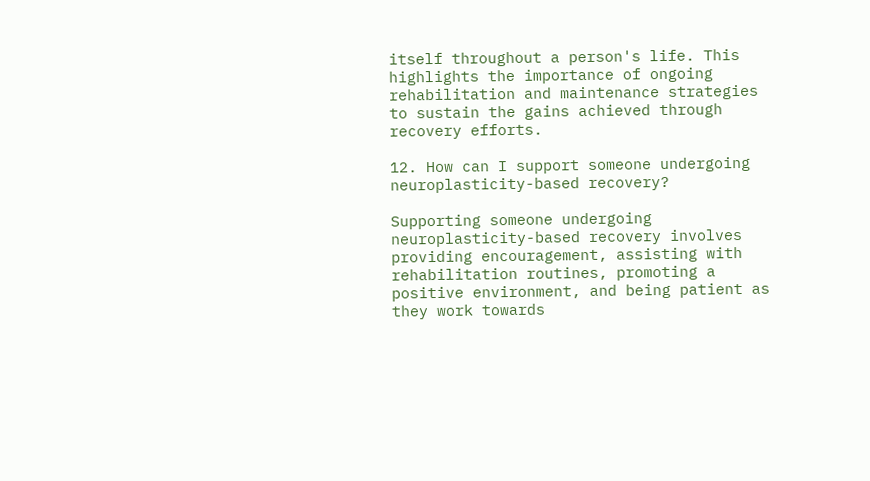itself throughout a person's life. This highlights the importance of ongoing rehabilitation and maintenance strategies to sustain the gains achieved through recovery efforts.

12. How can I support someone undergoing neuroplasticity-based recovery?

Supporting someone undergoing neuroplasticity-based recovery involves providing encouragement, assisting with rehabilitation routines, promoting a positive environment, and being patient as they work towards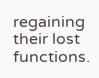regaining their lost functions.